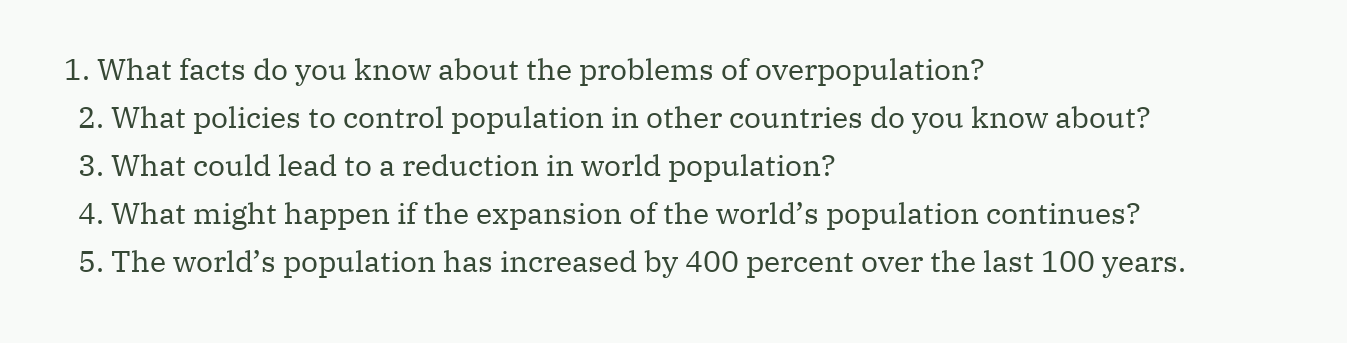1. What facts do you know about the problems of overpopulation?
  2. What policies to control population in other countries do you know about?
  3. What could lead to a reduction in world population?
  4. What might happen if the expansion of the world’s population continues?
  5. The world’s population has increased by 400 percent over the last 100 years.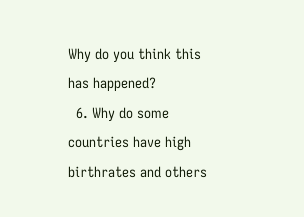Why do you think this has happened?
  6. Why do some countries have high birthrates and others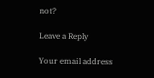not?

Leave a Reply

Your email address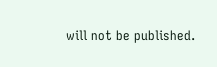will not be published.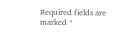Required fields are marked *